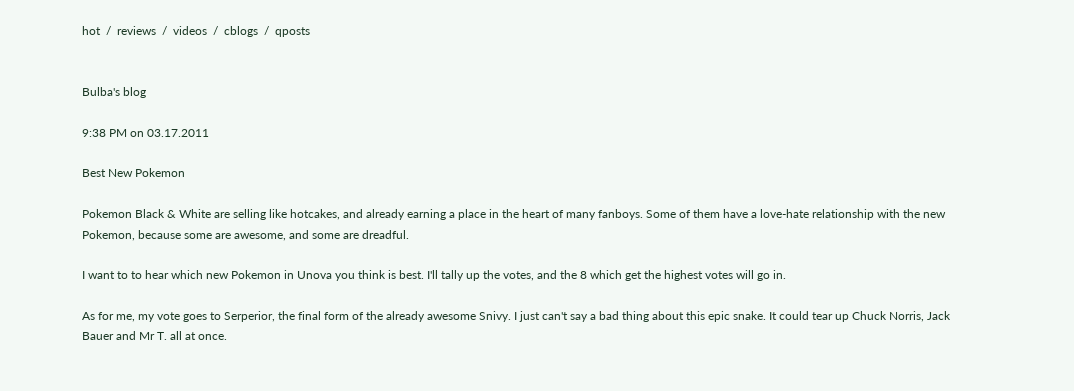hot  /  reviews  /  videos  /  cblogs  /  qposts


Bulba's blog

9:38 PM on 03.17.2011

Best New Pokemon

Pokemon Black & White are selling like hotcakes, and already earning a place in the heart of many fanboys. Some of them have a love-hate relationship with the new Pokemon, because some are awesome, and some are dreadful.

I want to to hear which new Pokemon in Unova you think is best. I'll tally up the votes, and the 8 which get the highest votes will go in.

As for me, my vote goes to Serperior, the final form of the already awesome Snivy. I just can't say a bad thing about this epic snake. It could tear up Chuck Norris, Jack Bauer and Mr T. all at once.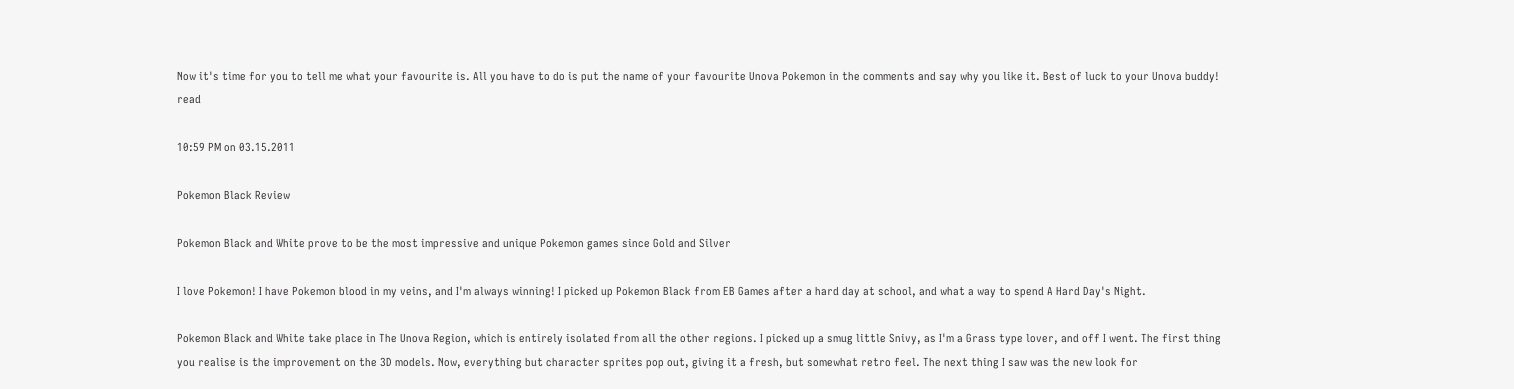Now it's time for you to tell me what your favourite is. All you have to do is put the name of your favourite Unova Pokemon in the comments and say why you like it. Best of luck to your Unova buddy!   read

10:59 PM on 03.15.2011

Pokemon Black Review

Pokemon Black and White prove to be the most impressive and unique Pokemon games since Gold and Silver

I love Pokemon! I have Pokemon blood in my veins, and I'm always winning! I picked up Pokemon Black from EB Games after a hard day at school, and what a way to spend A Hard Day's Night.

Pokemon Black and White take place in The Unova Region, which is entirely isolated from all the other regions. I picked up a smug little Snivy, as I'm a Grass type lover, and off I went. The first thing you realise is the improvement on the 3D models. Now, everything but character sprites pop out, giving it a fresh, but somewhat retro feel. The next thing I saw was the new look for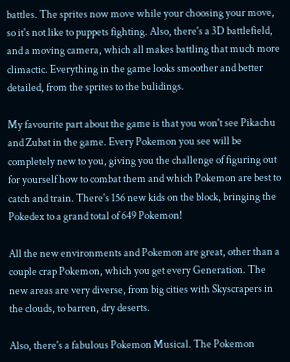battles. The sprites now move while your choosing your move, so it's not like to puppets fighting. Also, there's a 3D battlefield, and a moving camera, which all makes battling that much more climactic. Everything in the game looks smoother and better detailed, from the sprites to the bulidings.

My favourite part about the game is that you won't see Pikachu and Zubat in the game. Every Pokemon you see will be completely new to you, giving you the challenge of figuring out for yourself how to combat them and which Pokemon are best to catch and train. There's 156 new kids on the block, bringing the Pokedex to a grand total of 649 Pokemon!

All the new environments and Pokemon are great, other than a couple crap Pokemon, which you get every Generation. The new areas are very diverse, from big cities with Skyscrapers in the clouds, to barren, dry deserts.

Also, there's a fabulous Pokemon Musical. The Pokemon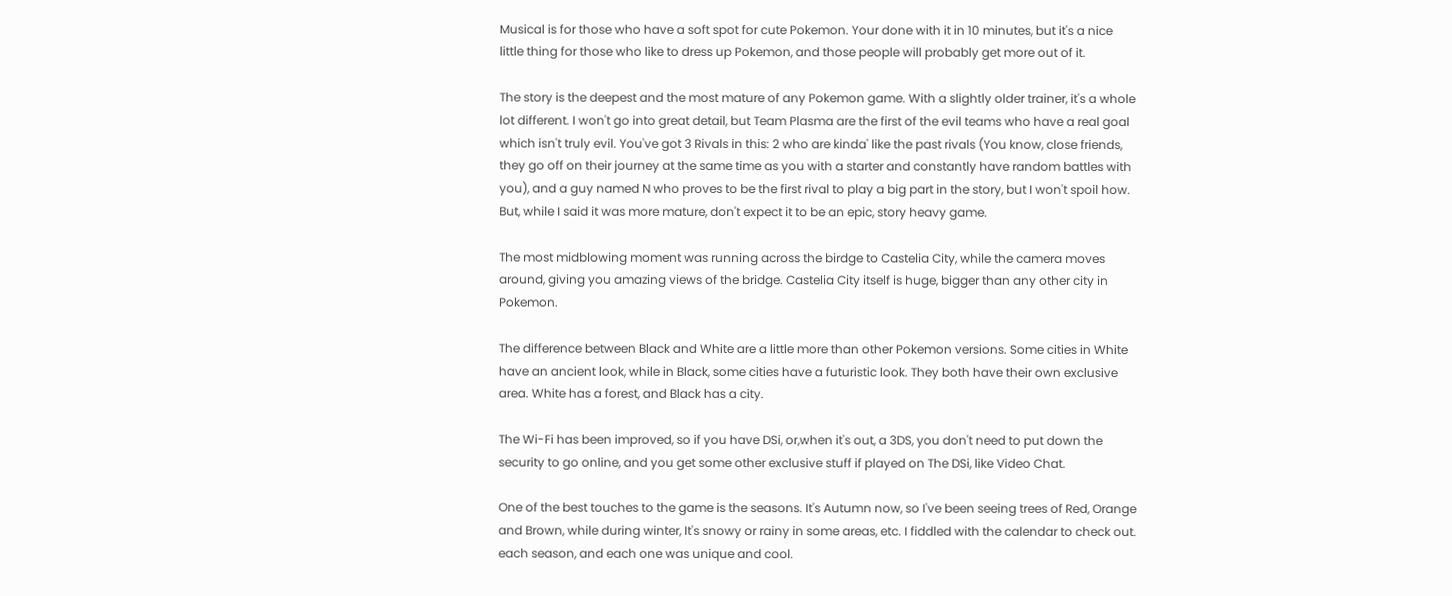Musical is for those who have a soft spot for cute Pokemon. Your done with it in 10 minutes, but it's a nice little thing for those who like to dress up Pokemon, and those people will probably get more out of it.

The story is the deepest and the most mature of any Pokemon game. With a slightly older trainer, it's a whole lot different. I won't go into great detail, but Team Plasma are the first of the evil teams who have a real goal which isn't truly evil. You've got 3 Rivals in this: 2 who are kinda' like the past rivals (You know, close friends, they go off on their journey at the same time as you with a starter and constantly have random battles with you), and a guy named N who proves to be the first rival to play a big part in the story, but I won't spoil how. But, while I said it was more mature, don't expect it to be an epic, story heavy game.

The most midblowing moment was running across the birdge to Castelia City, while the camera moves around, giving you amazing views of the bridge. Castelia City itself is huge, bigger than any other city in Pokemon.

The difference between Black and White are a little more than other Pokemon versions. Some cities in White have an ancient look, while in Black, some cities have a futuristic look. They both have their own exclusive area. White has a forest, and Black has a city.

The Wi-Fi has been improved, so if you have DSi, or,when it's out, a 3DS, you don't need to put down the security to go online, and you get some other exclusive stuff if played on The DSi, like Video Chat.

One of the best touches to the game is the seasons. It's Autumn now, so I've been seeing trees of Red, Orange and Brown, while during winter, It's snowy or rainy in some areas, etc. I fiddled with the calendar to check out. each season, and each one was unique and cool.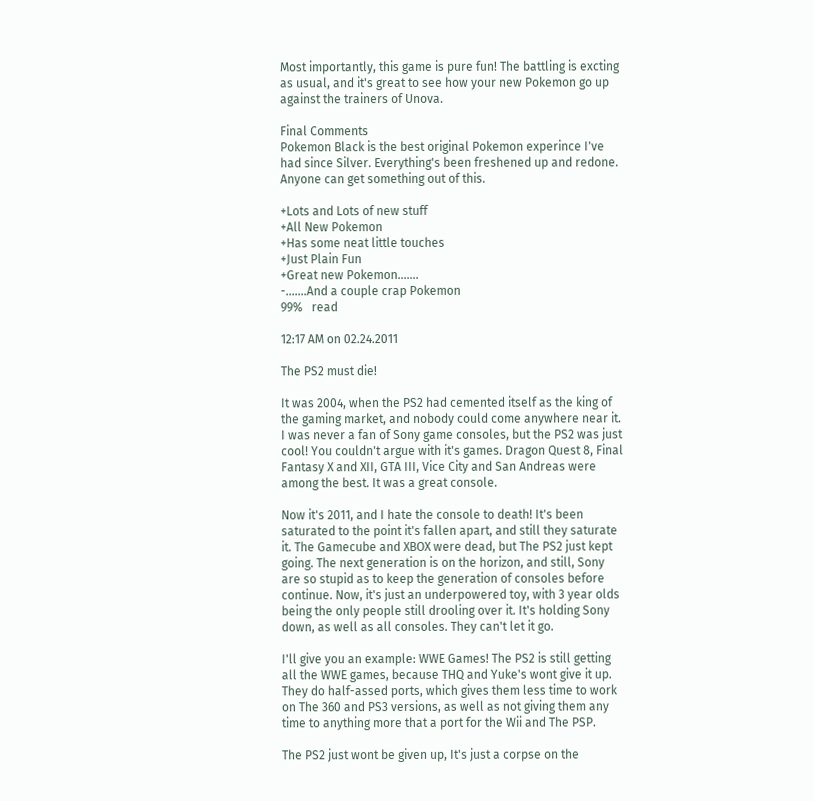Most importantly, this game is pure fun! The battling is excting as usual, and it's great to see how your new Pokemon go up against the trainers of Unova.

Final Comments
Pokemon Black is the best original Pokemon experince I've had since Silver. Everything's been freshened up and redone. Anyone can get something out of this.

+Lots and Lots of new stuff
+All New Pokemon
+Has some neat little touches
+Just Plain Fun
+Great new Pokemon.......
-.......And a couple crap Pokemon
99%   read

12:17 AM on 02.24.2011

The PS2 must die!

It was 2004, when the PS2 had cemented itself as the king of the gaming market, and nobody could come anywhere near it. I was never a fan of Sony game consoles, but the PS2 was just cool! You couldn't argue with it's games. Dragon Quest 8, Final Fantasy X and XII, GTA III, Vice City and San Andreas were among the best. It was a great console.

Now it's 2011, and I hate the console to death! It's been saturated to the point it's fallen apart, and still they saturate it. The Gamecube and XBOX were dead, but The PS2 just kept going. The next generation is on the horizon, and still, Sony are so stupid as to keep the generation of consoles before continue. Now, it's just an underpowered toy, with 3 year olds being the only people still drooling over it. It's holding Sony down, as well as all consoles. They can't let it go.

I'll give you an example: WWE Games! The PS2 is still getting all the WWE games, because THQ and Yuke's wont give it up. They do half-assed ports, which gives them less time to work on The 360 and PS3 versions, as well as not giving them any time to anything more that a port for the Wii and The PSP.

The PS2 just wont be given up, It's just a corpse on the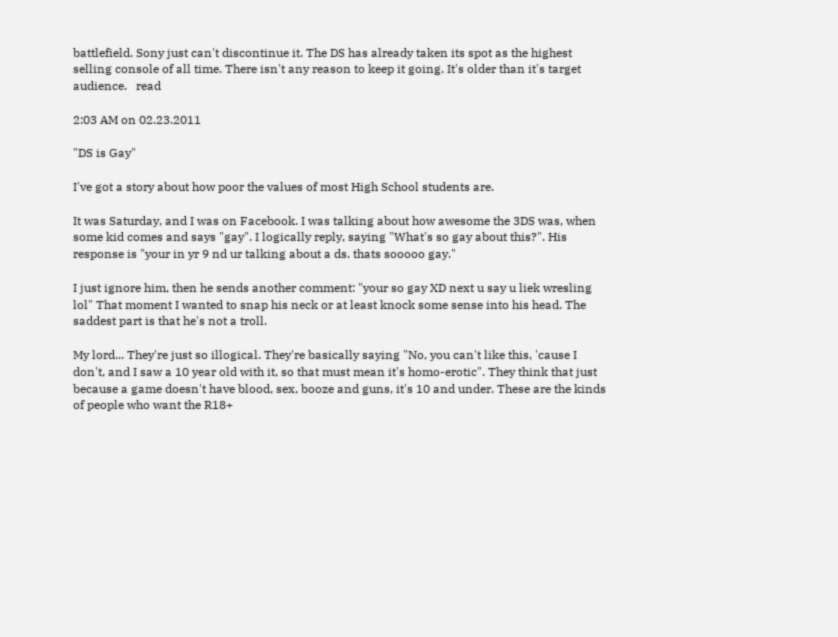battlefield. Sony just can't discontinue it. The DS has already taken its spot as the highest selling console of all time. There isn't any reason to keep it going. It's older than it's target audience.   read

2:03 AM on 02.23.2011

"DS is Gay"

I've got a story about how poor the values of most High School students are.

It was Saturday, and I was on Facebook. I was talking about how awesome the 3DS was, when some kid comes and says "gay". I logically reply, saying "What's so gay about this?". His response is "your in yr 9 nd ur talking about a ds. thats sooooo gay."

I just ignore him, then he sends another comment: "your so gay XD next u say u liek wresling lol" That moment I wanted to snap his neck or at least knock some sense into his head. The saddest part is that he's not a troll.

My lord... They're just so illogical. They're basically saying "No, you can't like this, 'cause I don't, and I saw a 10 year old with it, so that must mean it's homo-erotic". They think that just because a game doesn't have blood, sex, booze and guns, it's 10 and under. These are the kinds of people who want the R18+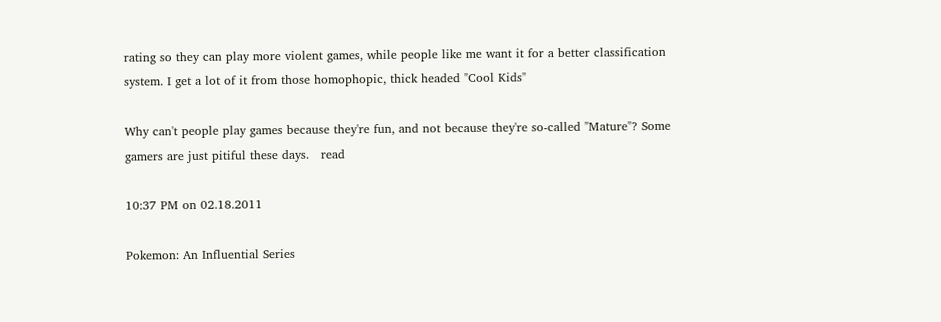rating so they can play more violent games, while people like me want it for a better classification system. I get a lot of it from those homophopic, thick headed "Cool Kids"

Why can't people play games because they're fun, and not because they're so-called "Mature"? Some gamers are just pitiful these days.   read

10:37 PM on 02.18.2011

Pokemon: An Influential Series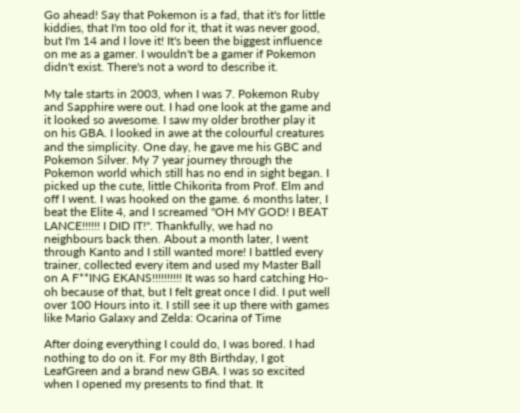Go ahead! Say that Pokemon is a fad, that it's for little kiddies, that I'm too old for it, that it was never good, but I'm 14 and I love it! It's been the biggest influence on me as a gamer. I wouldn't be a gamer if Pokemon didn't exist. There's not a word to describe it.

My tale starts in 2003, when I was 7. Pokemon Ruby and Sapphire were out. I had one look at the game and it looked so awesome. I saw my older brother play it on his GBA. I looked in awe at the colourful creatures and the simplicity. One day, he gave me his GBC and Pokemon Silver. My 7 year journey through the Pokemon world which still has no end in sight began. I picked up the cute, little Chikorita from Prof. Elm and off I went. I was hooked on the game. 6 months later, I beat the Elite 4, and I screamed "OH MY GOD! I BEAT LANCE!!!!!! I DID IT!". Thankfully, we had no neighbours back then. About a month later, I went through Kanto and I still wanted more! I battled every trainer, collected every item and used my Master Ball on A F**ING EKANS!!!!!!!!!! It was so hard catching Ho-oh because of that, but I felt great once I did. I put well over 100 Hours into it. I still see it up there with games like Mario Galaxy and Zelda: Ocarina of Time

After doing everything I could do, I was bored. I had nothing to do on it. For my 8th Birthday, I got LeafGreen and a brand new GBA. I was so excited when I opened my presents to find that. It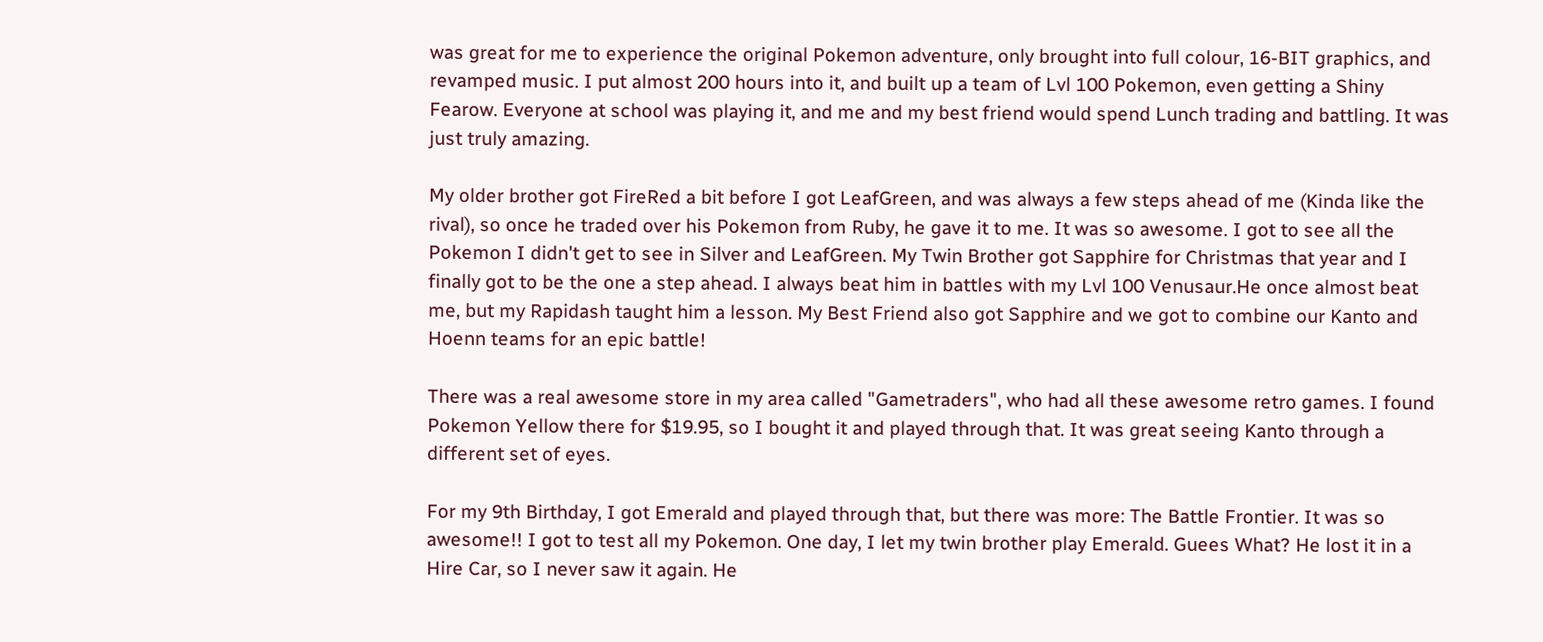was great for me to experience the original Pokemon adventure, only brought into full colour, 16-BIT graphics, and revamped music. I put almost 200 hours into it, and built up a team of Lvl 100 Pokemon, even getting a Shiny Fearow. Everyone at school was playing it, and me and my best friend would spend Lunch trading and battling. It was just truly amazing.

My older brother got FireRed a bit before I got LeafGreen, and was always a few steps ahead of me (Kinda like the rival), so once he traded over his Pokemon from Ruby, he gave it to me. It was so awesome. I got to see all the Pokemon I didn't get to see in Silver and LeafGreen. My Twin Brother got Sapphire for Christmas that year and I finally got to be the one a step ahead. I always beat him in battles with my Lvl 100 Venusaur.He once almost beat me, but my Rapidash taught him a lesson. My Best Friend also got Sapphire and we got to combine our Kanto and Hoenn teams for an epic battle!

There was a real awesome store in my area called "Gametraders", who had all these awesome retro games. I found Pokemon Yellow there for $19.95, so I bought it and played through that. It was great seeing Kanto through a different set of eyes.

For my 9th Birthday, I got Emerald and played through that, but there was more: The Battle Frontier. It was so awesome!! I got to test all my Pokemon. One day, I let my twin brother play Emerald. Guees What? He lost it in a Hire Car, so I never saw it again. He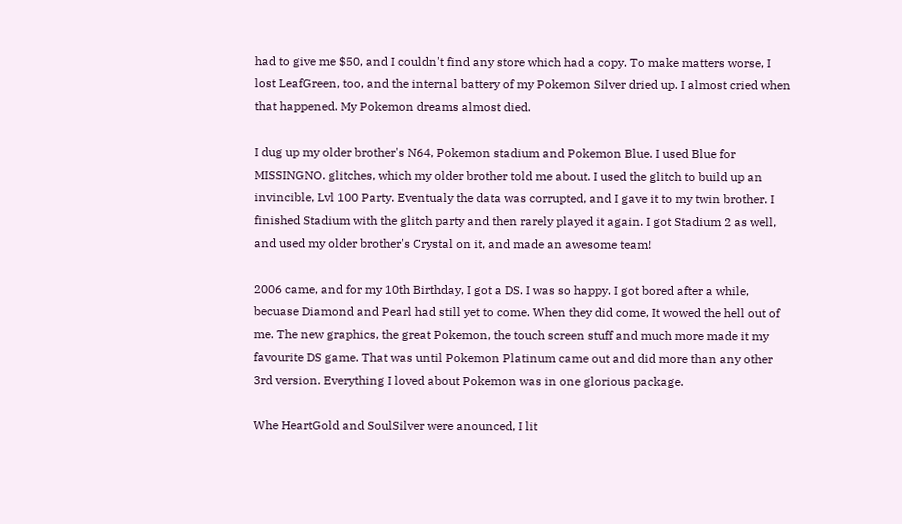had to give me $50, and I couldn't find any store which had a copy. To make matters worse, I lost LeafGreen, too, and the internal battery of my Pokemon Silver dried up. I almost cried when that happened. My Pokemon dreams almost died.

I dug up my older brother's N64, Pokemon stadium and Pokemon Blue. I used Blue for MISSINGNO. glitches, which my older brother told me about. I used the glitch to build up an invincible, Lvl 100 Party. Eventualy the data was corrupted, and I gave it to my twin brother. I finished Stadium with the glitch party and then rarely played it again. I got Stadium 2 as well, and used my older brother's Crystal on it, and made an awesome team!

2006 came, and for my 10th Birthday, I got a DS. I was so happy. I got bored after a while, becuase Diamond and Pearl had still yet to come. When they did come, It wowed the hell out of me. The new graphics, the great Pokemon, the touch screen stuff and much more made it my favourite DS game. That was until Pokemon Platinum came out and did more than any other 3rd version. Everything I loved about Pokemon was in one glorious package.

Whe HeartGold and SoulSilver were anounced, I lit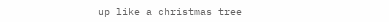up like a christmas tree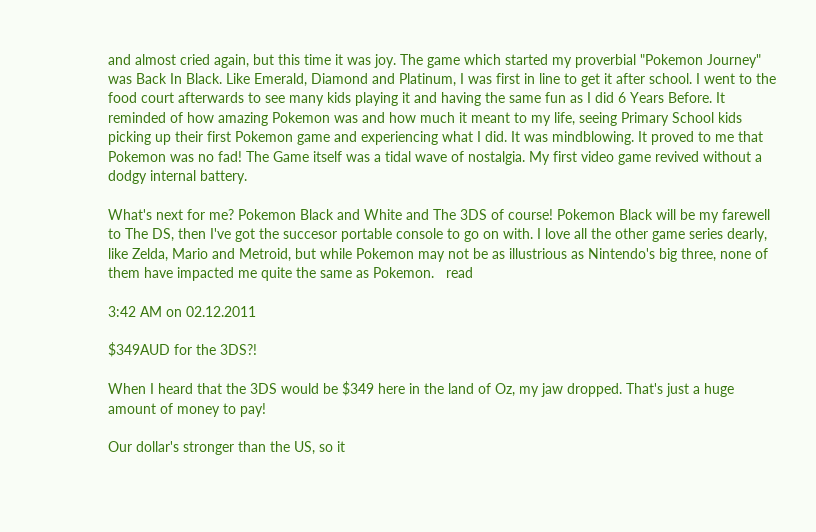and almost cried again, but this time it was joy. The game which started my proverbial "Pokemon Journey" was Back In Black. Like Emerald, Diamond and Platinum, I was first in line to get it after school. I went to the food court afterwards to see many kids playing it and having the same fun as I did 6 Years Before. It reminded of how amazing Pokemon was and how much it meant to my life, seeing Primary School kids picking up their first Pokemon game and experiencing what I did. It was mindblowing. It proved to me that Pokemon was no fad! The Game itself was a tidal wave of nostalgia. My first video game revived without a dodgy internal battery.

What's next for me? Pokemon Black and White and The 3DS of course! Pokemon Black will be my farewell to The DS, then I've got the succesor portable console to go on with. I love all the other game series dearly, like Zelda, Mario and Metroid, but while Pokemon may not be as illustrious as Nintendo's big three, none of them have impacted me quite the same as Pokemon.   read

3:42 AM on 02.12.2011

$349AUD for the 3DS?!

When I heard that the 3DS would be $349 here in the land of Oz, my jaw dropped. That's just a huge amount of money to pay!

Our dollar's stronger than the US, so it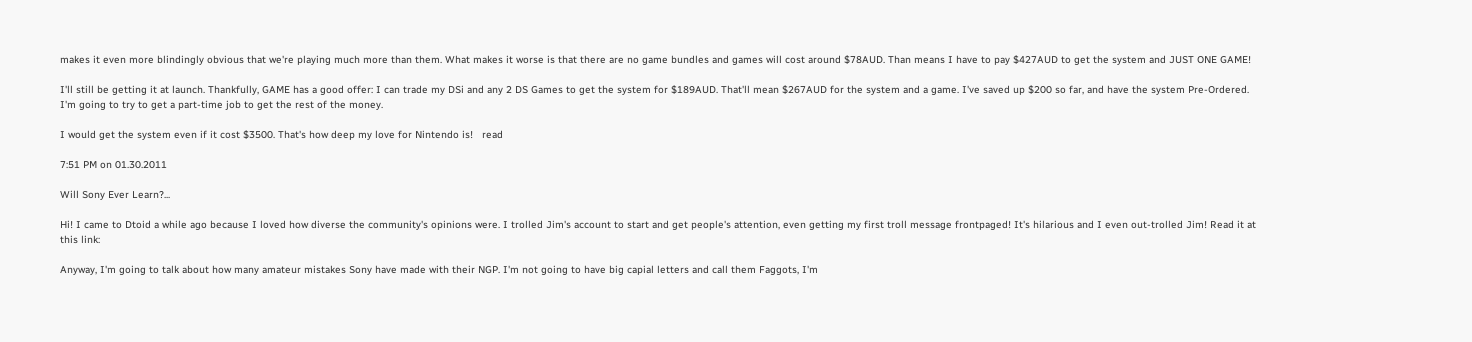makes it even more blindingly obvious that we're playing much more than them. What makes it worse is that there are no game bundles and games will cost around $78AUD. Than means I have to pay $427AUD to get the system and JUST ONE GAME!

I'll still be getting it at launch. Thankfully, GAME has a good offer: I can trade my DSi and any 2 DS Games to get the system for $189AUD. That'll mean $267AUD for the system and a game. I've saved up $200 so far, and have the system Pre-Ordered. I'm going to try to get a part-time job to get the rest of the money.

I would get the system even if it cost $3500. That's how deep my love for Nintendo is!   read

7:51 PM on 01.30.2011

Will Sony Ever Learn?...

Hi! I came to Dtoid a while ago because I loved how diverse the community's opinions were. I trolled Jim's account to start and get people's attention, even getting my first troll message frontpaged! It's hilarious and I even out-trolled Jim! Read it at this link:

Anyway, I'm going to talk about how many amateur mistakes Sony have made with their NGP. I'm not going to have big capial letters and call them Faggots, I'm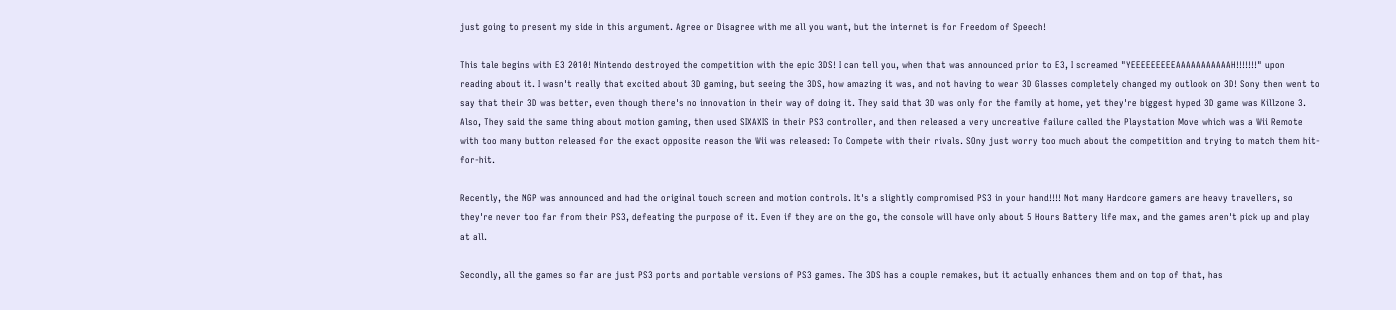just going to present my side in this argument. Agree or Disagree with me all you want, but the internet is for Freedom of Speech!

This tale begins with E3 2010! Nintendo destroyed the competition with the epic 3DS! I can tell you, when that was announced prior to E3, I screamed "YEEEEEEEEEAAAAAAAAAAAH!!!!!!!" upon reading about it. I wasn't really that excited about 3D gaming, but seeing the 3DS, how amazing it was, and not having to wear 3D Glasses completely changed my outlook on 3D! Sony then went to say that their 3D was better, even though there's no innovation in their way of doing it. They said that 3D was only for the family at home, yet they're biggest hyped 3D game was Killzone 3. Also, They said the same thing about motion gaming, then used SIXAXIS in their PS3 controller, and then released a very uncreative failure called the Playstation Move which was a Wii Remote with too many button released for the exact opposite reason the Wii was released: To Compete with their rivals. SOny just worry too much about the competition and trying to match them hit-for-hit.

Recently, the NGP was announced and had the original touch screen and motion controls. It's a slightly compromised PS3 in your hand!!!! Not many Hardcore gamers are heavy travellers, so they're never too far from their PS3, defeating the purpose of it. Even if they are on the go, the console will have only about 5 Hours Battery life max, and the games aren't pick up and play at all.

Secondly, all the games so far are just PS3 ports and portable versions of PS3 games. The 3DS has a couple remakes, but it actually enhances them and on top of that, has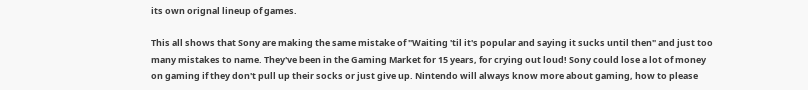its own orignal lineup of games.

This all shows that Sony are making the same mistake of "Waiting 'til it's popular and saying it sucks until then" and just too many mistakes to name. They've been in the Gaming Market for 15 years, for crying out loud! Sony could lose a lot of money on gaming if they don't pull up their socks or just give up. Nintendo will always know more about gaming, how to please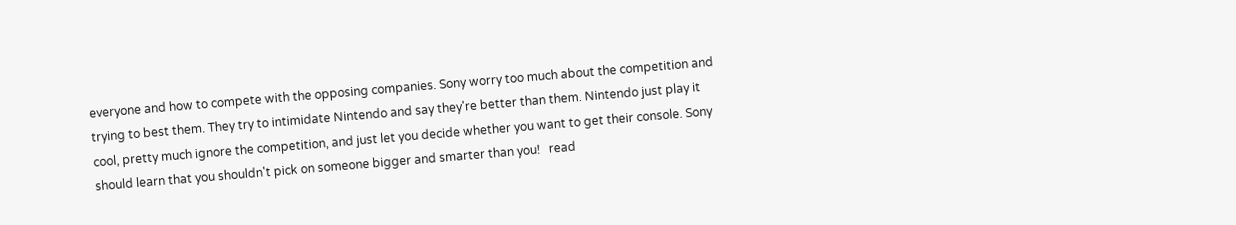everyone and how to compete with the opposing companies. Sony worry too much about the competition and trying to best them. They try to intimidate Nintendo and say they're better than them. Nintendo just play it cool, pretty much ignore the competition, and just let you decide whether you want to get their console. Sony should learn that you shouldn't pick on someone bigger and smarter than you!   read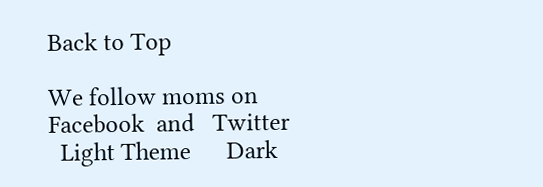Back to Top

We follow moms on   Facebook  and   Twitter
  Light Theme      Dark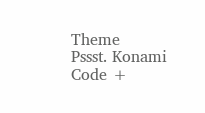Theme
Pssst. Konami Code +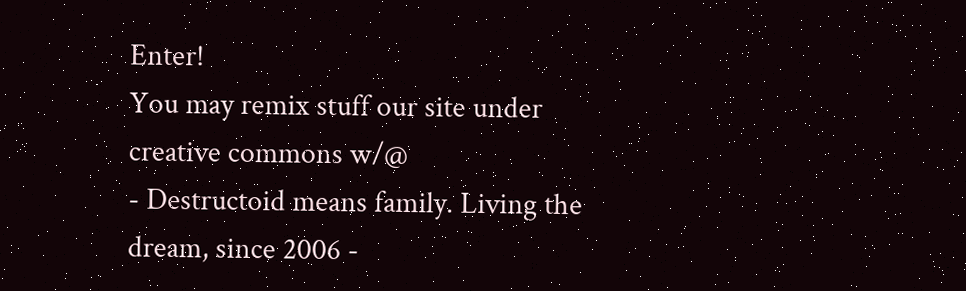Enter!
You may remix stuff our site under creative commons w/@
- Destructoid means family. Living the dream, since 2006 -